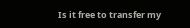Is it free to transfer my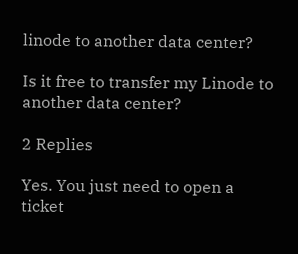linode to another data center?

Is it free to transfer my Linode to another data center?

2 Replies

Yes. You just need to open a ticket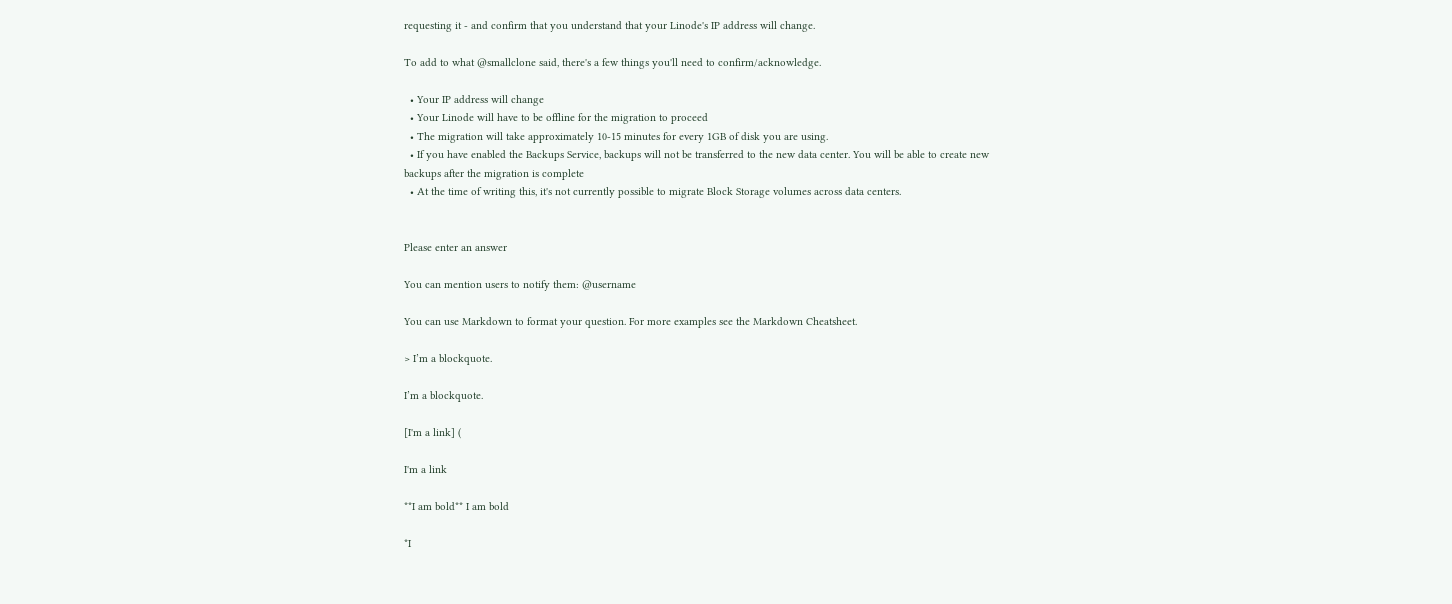requesting it - and confirm that you understand that your Linode's IP address will change.

To add to what @smallclone said, there's a few things you'll need to confirm/acknowledge.

  • Your IP address will change
  • Your Linode will have to be offline for the migration to proceed
  • The migration will take approximately 10-15 minutes for every 1GB of disk you are using.
  • If you have enabled the Backups Service, backups will not be transferred to the new data center. You will be able to create new backups after the migration is complete
  • At the time of writing this, it's not currently possible to migrate Block Storage volumes across data centers.


Please enter an answer

You can mention users to notify them: @username

You can use Markdown to format your question. For more examples see the Markdown Cheatsheet.

> I’m a blockquote.

I’m a blockquote.

[I'm a link] (

I'm a link

**I am bold** I am bold

*I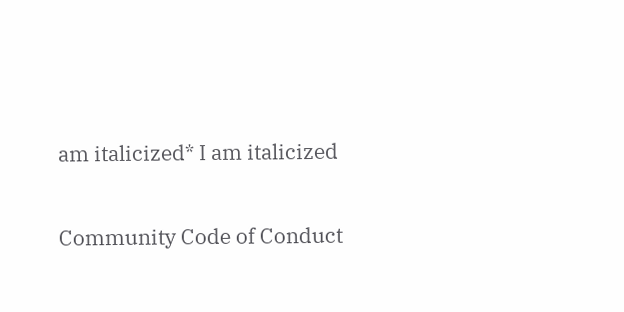am italicized* I am italicized

Community Code of Conduct